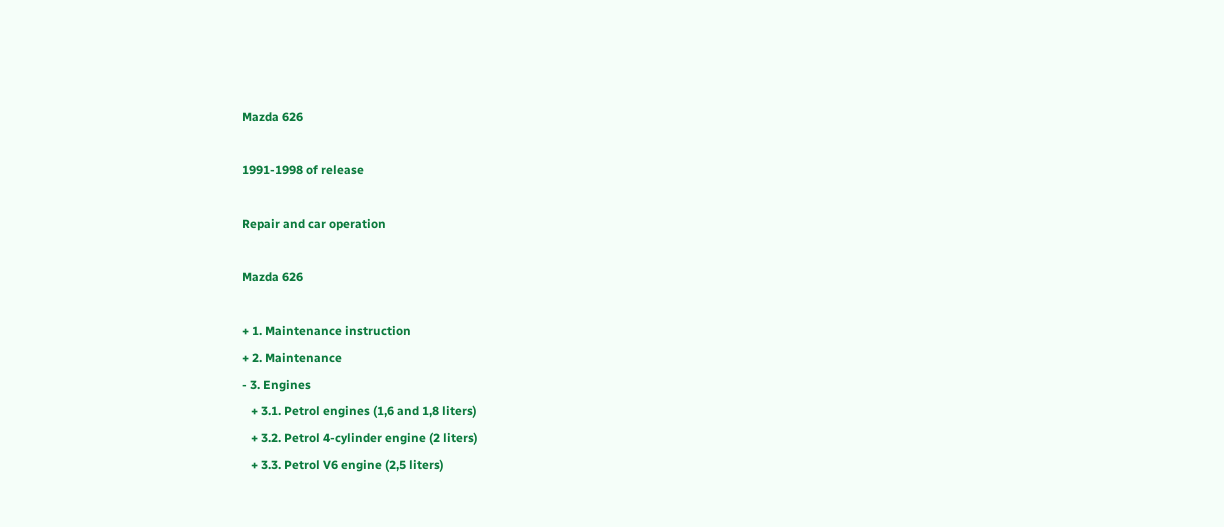Mazda 626

1991-1998 of release

Repair and car operation

Mazda 626

+ 1. Maintenance instruction
+ 2. Maintenance
- 3. Engines
   + 3.1. Petrol engines (1,6 and 1,8 liters)
   + 3.2. Petrol 4-cylinder engine (2 liters)
   + 3.3. Petrol V6 engine (2,5 liters)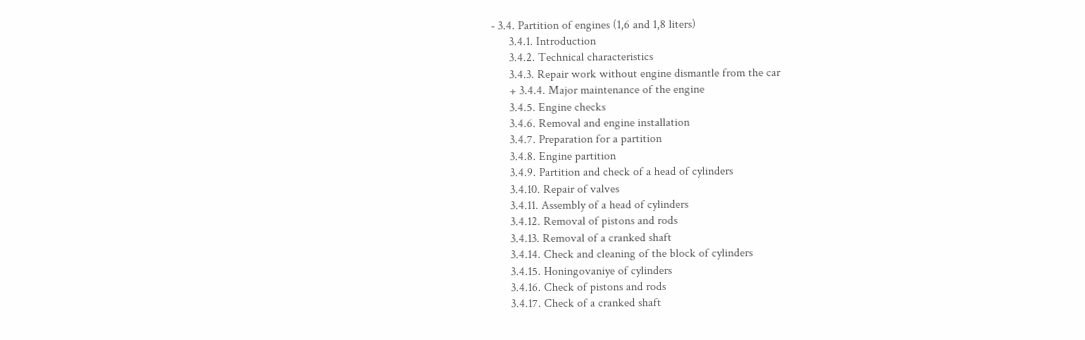- 3.4. Partition of engines (1,6 and 1,8 liters)
      3.4.1. Introduction
      3.4.2. Technical characteristics
      3.4.3. Repair work without engine dismantle from the car
      + 3.4.4. Major maintenance of the engine
      3.4.5. Engine checks
      3.4.6. Removal and engine installation
      3.4.7. Preparation for a partition
      3.4.8. Engine partition
      3.4.9. Partition and check of a head of cylinders
      3.4.10. Repair of valves
      3.4.11. Assembly of a head of cylinders
      3.4.12. Removal of pistons and rods
      3.4.13. Removal of a cranked shaft
      3.4.14. Check and cleaning of the block of cylinders
      3.4.15. Honingovaniye of cylinders
      3.4.16. Check of pistons and rods
      3.4.17. Check of a cranked shaft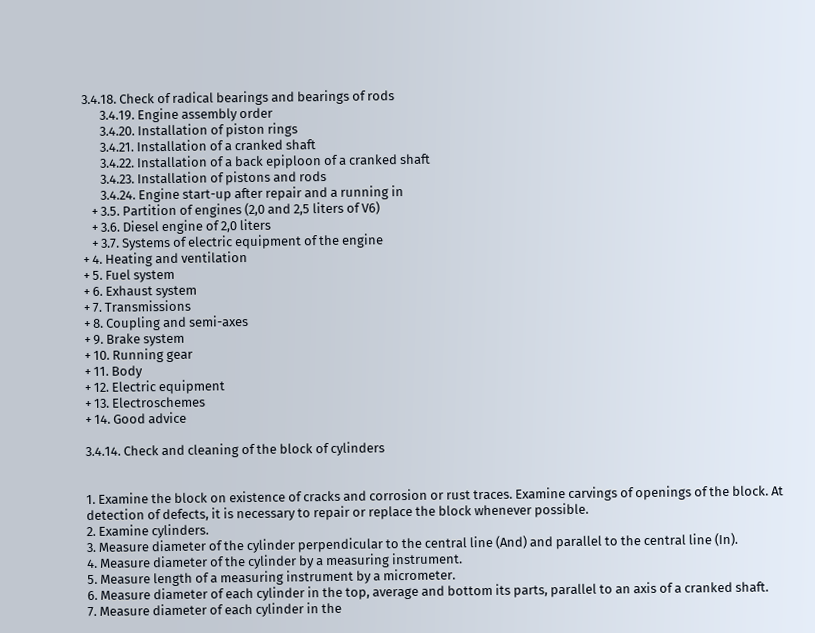3.4.18. Check of radical bearings and bearings of rods
      3.4.19. Engine assembly order
      3.4.20. Installation of piston rings
      3.4.21. Installation of a cranked shaft
      3.4.22. Installation of a back epiploon of a cranked shaft
      3.4.23. Installation of pistons and rods
      3.4.24. Engine start-up after repair and a running in
   + 3.5. Partition of engines (2,0 and 2,5 liters of V6)
   + 3.6. Diesel engine of 2,0 liters
   + 3.7. Systems of electric equipment of the engine
+ 4. Heating and ventilation
+ 5. Fuel system
+ 6. Exhaust system
+ 7. Transmissions
+ 8. Coupling and semi-axes
+ 9. Brake system
+ 10. Running gear
+ 11. Body
+ 12. Electric equipment
+ 13. Electroschemes
+ 14. Good advice

3.4.14. Check and cleaning of the block of cylinders


1. Examine the block on existence of cracks and corrosion or rust traces. Examine carvings of openings of the block. At detection of defects, it is necessary to repair or replace the block whenever possible.
2. Examine cylinders.
3. Measure diameter of the cylinder perpendicular to the central line (And) and parallel to the central line (In).
4. Measure diameter of the cylinder by a measuring instrument.
5. Measure length of a measuring instrument by a micrometer.
6. Measure diameter of each cylinder in the top, average and bottom its parts, parallel to an axis of a cranked shaft.
7. Measure diameter of each cylinder in the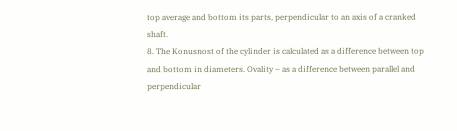top average and bottom its parts, perpendicular to an axis of a cranked shaft.
8. The Konusnost of the cylinder is calculated as a difference between top and bottom in diameters. Ovality – as a difference between parallel and perpendicular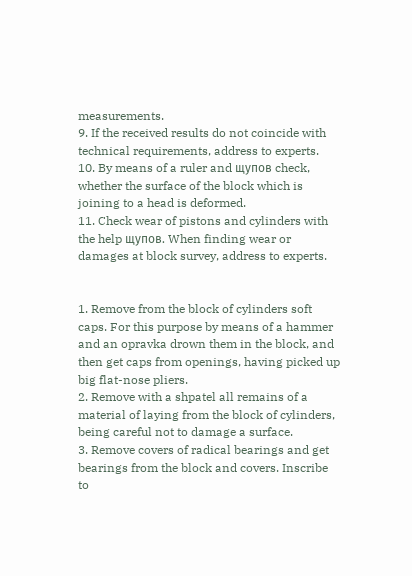measurements.
9. If the received results do not coincide with technical requirements, address to experts.
10. By means of a ruler and щупов check, whether the surface of the block which is joining to a head is deformed.
11. Check wear of pistons and cylinders with the help щупов. When finding wear or damages at block survey, address to experts.


1. Remove from the block of cylinders soft caps. For this purpose by means of a hammer and an opravka drown them in the block, and then get caps from openings, having picked up big flat-nose pliers.
2. Remove with a shpatel all remains of a material of laying from the block of cylinders, being careful not to damage a surface.
3. Remove covers of radical bearings and get bearings from the block and covers. Inscribe to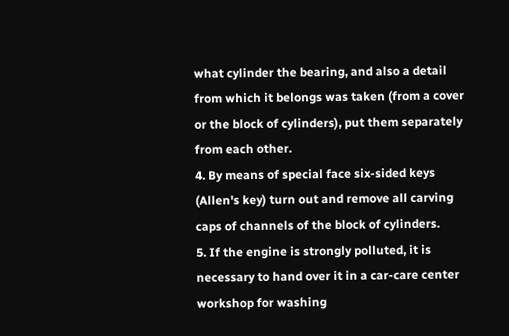what cylinder the bearing, and also a detail from which it belongs was taken (from a cover or the block of cylinders), put them separately from each other.
4. By means of special face six-sided keys (Allen's key) turn out and remove all carving caps of channels of the block of cylinders.
5. If the engine is strongly polluted, it is necessary to hand over it in a car-care center workshop for washing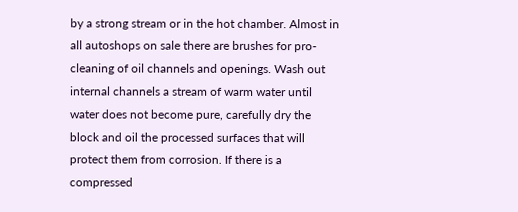by a strong stream or in the hot chamber. Almost in all autoshops on sale there are brushes for pro-cleaning of oil channels and openings. Wash out internal channels a stream of warm water until water does not become pure, carefully dry the block and oil the processed surfaces that will protect them from corrosion. If there is a compressed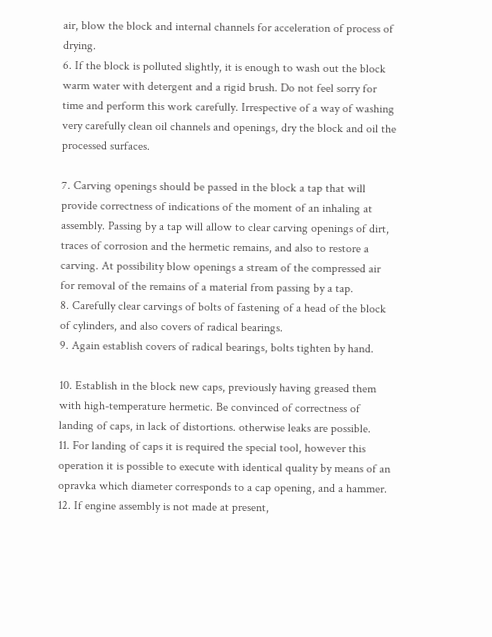air, blow the block and internal channels for acceleration of process of drying.
6. If the block is polluted slightly, it is enough to wash out the block warm water with detergent and a rigid brush. Do not feel sorry for time and perform this work carefully. Irrespective of a way of washing very carefully clean oil channels and openings, dry the block and oil the processed surfaces.

7. Carving openings should be passed in the block a tap that will provide correctness of indications of the moment of an inhaling at assembly. Passing by a tap will allow to clear carving openings of dirt, traces of corrosion and the hermetic remains, and also to restore a carving. At possibility blow openings a stream of the compressed air for removal of the remains of a material from passing by a tap.
8. Carefully clear carvings of bolts of fastening of a head of the block of cylinders, and also covers of radical bearings.
9. Again establish covers of radical bearings, bolts tighten by hand.

10. Establish in the block new caps, previously having greased them with high-temperature hermetic. Be convinced of correctness of landing of caps, in lack of distortions. otherwise leaks are possible.
11. For landing of caps it is required the special tool, however this operation it is possible to execute with identical quality by means of an opravka which diameter corresponds to a cap opening, and a hammer.
12. If engine assembly is not made at present,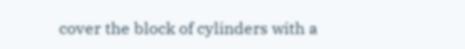cover the block of cylinders with a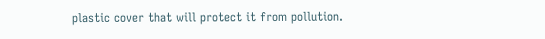plastic cover that will protect it from pollution.